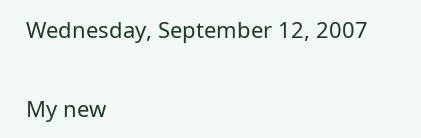Wednesday, September 12, 2007


My new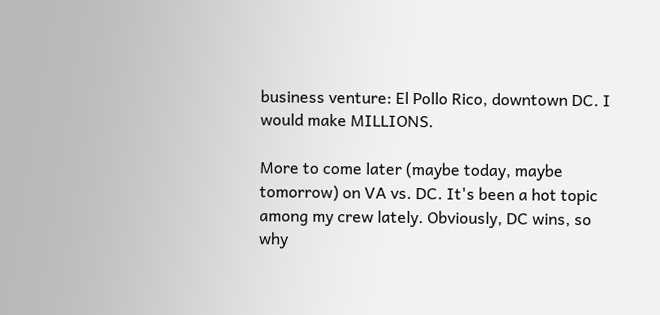business venture: El Pollo Rico, downtown DC. I would make MILLIONS.

More to come later (maybe today, maybe tomorrow) on VA vs. DC. It's been a hot topic among my crew lately. Obviously, DC wins, so why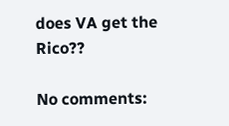does VA get the Rico??

No comments: